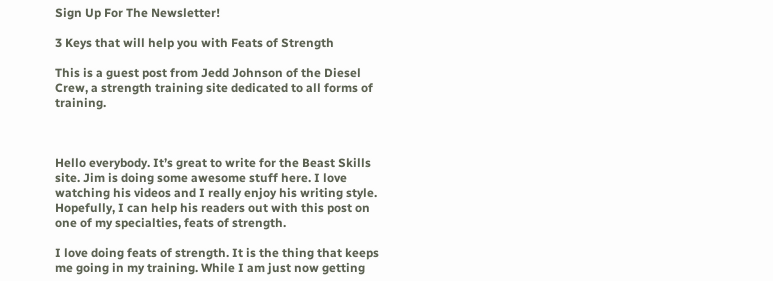Sign Up For The Newsletter!

3 Keys that will help you with Feats of Strength

This is a guest post from Jedd Johnson of the Diesel Crew, a strength training site dedicated to all forms of training.



Hello everybody. It’s great to write for the Beast Skills site. Jim is doing some awesome stuff here. I love watching his videos and I really enjoy his writing style. Hopefully, I can help his readers out with this post on one of my specialties, feats of strength.

I love doing feats of strength. It is the thing that keeps me going in my training. While I am just now getting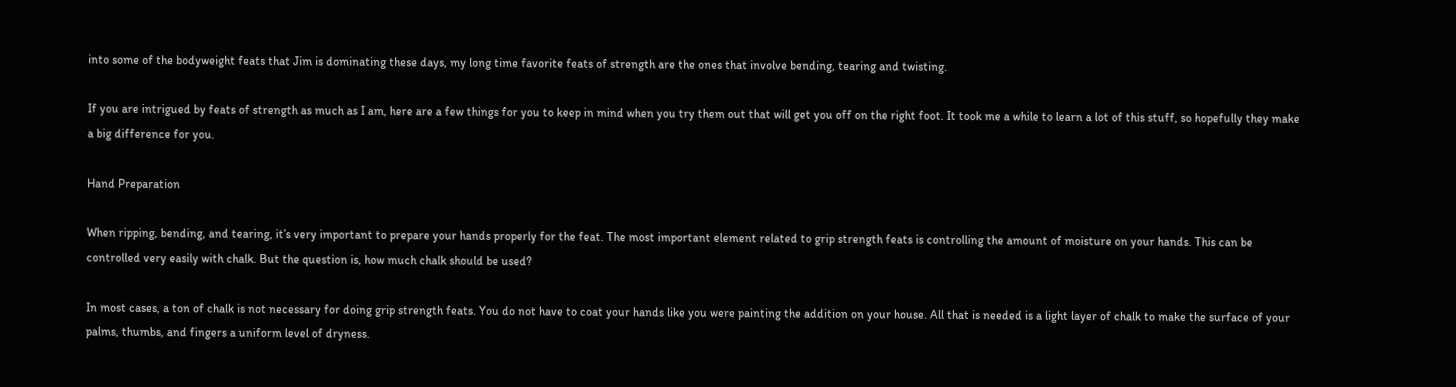into some of the bodyweight feats that Jim is dominating these days, my long time favorite feats of strength are the ones that involve bending, tearing and twisting.

If you are intrigued by feats of strength as much as I am, here are a few things for you to keep in mind when you try them out that will get you off on the right foot. It took me a while to learn a lot of this stuff, so hopefully they make a big difference for you.

Hand Preparation

When ripping, bending, and tearing, it’s very important to prepare your hands properly for the feat. The most important element related to grip strength feats is controlling the amount of moisture on your hands. This can be controlled very easily with chalk. But the question is, how much chalk should be used?

In most cases, a ton of chalk is not necessary for doing grip strength feats. You do not have to coat your hands like you were painting the addition on your house. All that is needed is a light layer of chalk to make the surface of your palms, thumbs, and fingers a uniform level of dryness.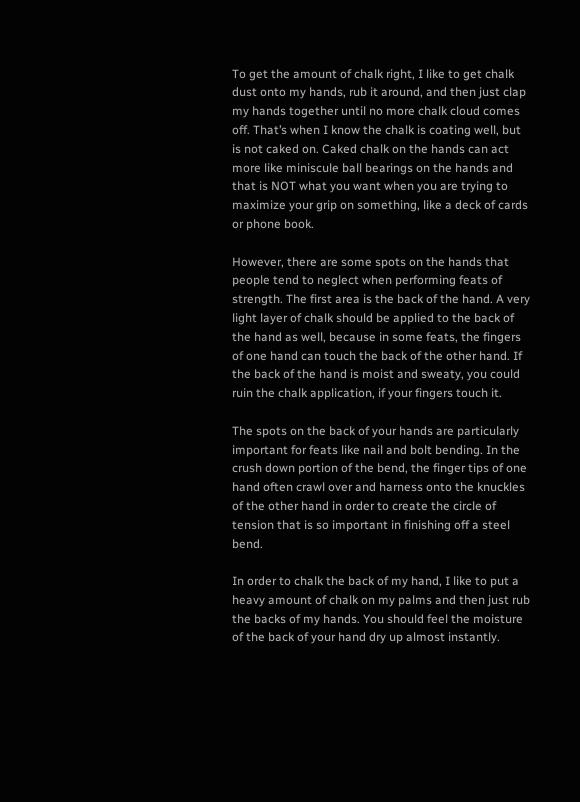To get the amount of chalk right, I like to get chalk dust onto my hands, rub it around, and then just clap my hands together until no more chalk cloud comes off. That’s when I know the chalk is coating well, but is not caked on. Caked chalk on the hands can act more like miniscule ball bearings on the hands and that is NOT what you want when you are trying to maximize your grip on something, like a deck of cards or phone book.

However, there are some spots on the hands that people tend to neglect when performing feats of strength. The first area is the back of the hand. A very light layer of chalk should be applied to the back of the hand as well, because in some feats, the fingers of one hand can touch the back of the other hand. If the back of the hand is moist and sweaty, you could ruin the chalk application, if your fingers touch it.

The spots on the back of your hands are particularly important for feats like nail and bolt bending. In the crush down portion of the bend, the finger tips of one hand often crawl over and harness onto the knuckles of the other hand in order to create the circle of tension that is so important in finishing off a steel bend.

In order to chalk the back of my hand, I like to put a heavy amount of chalk on my palms and then just rub the backs of my hands. You should feel the moisture of the back of your hand dry up almost instantly.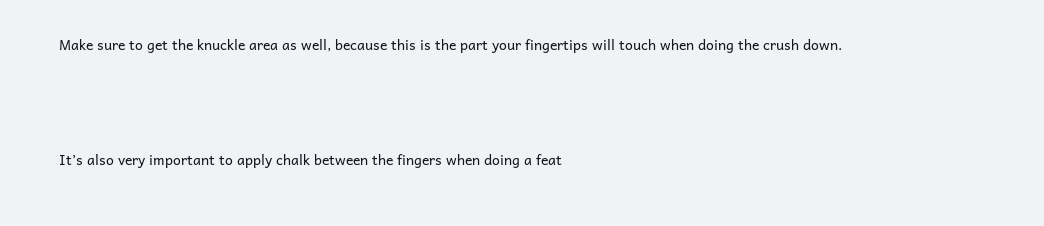Make sure to get the knuckle area as well, because this is the part your fingertips will touch when doing the crush down.




It’s also very important to apply chalk between the fingers when doing a feat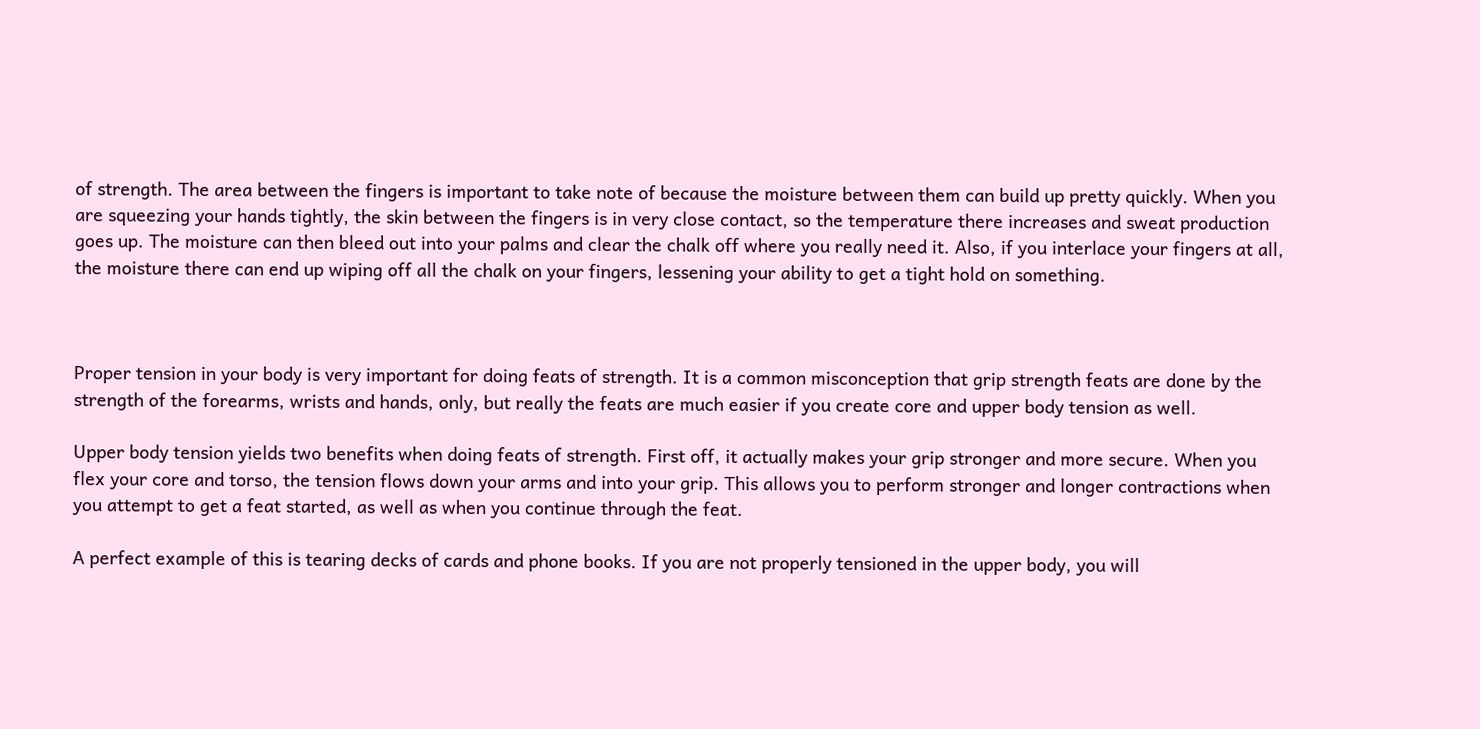of strength. The area between the fingers is important to take note of because the moisture between them can build up pretty quickly. When you are squeezing your hands tightly, the skin between the fingers is in very close contact, so the temperature there increases and sweat production goes up. The moisture can then bleed out into your palms and clear the chalk off where you really need it. Also, if you interlace your fingers at all, the moisture there can end up wiping off all the chalk on your fingers, lessening your ability to get a tight hold on something.



Proper tension in your body is very important for doing feats of strength. It is a common misconception that grip strength feats are done by the strength of the forearms, wrists and hands, only, but really the feats are much easier if you create core and upper body tension as well.

Upper body tension yields two benefits when doing feats of strength. First off, it actually makes your grip stronger and more secure. When you flex your core and torso, the tension flows down your arms and into your grip. This allows you to perform stronger and longer contractions when you attempt to get a feat started, as well as when you continue through the feat.

A perfect example of this is tearing decks of cards and phone books. If you are not properly tensioned in the upper body, you will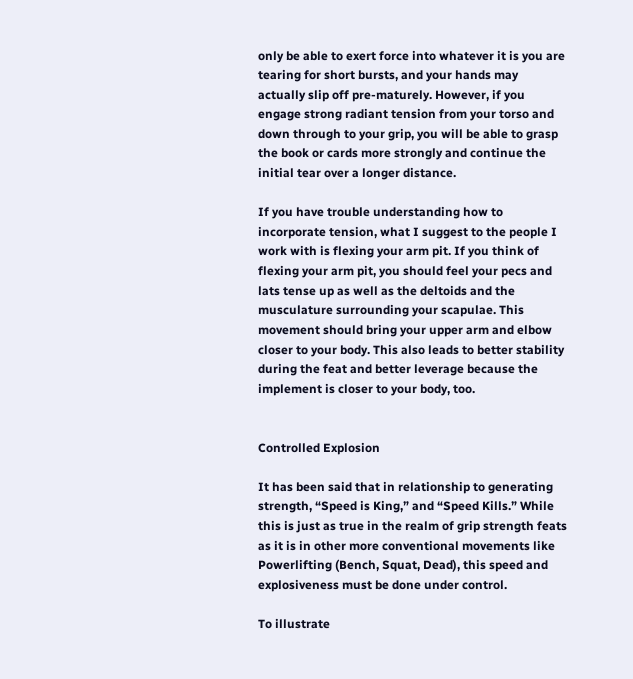only be able to exert force into whatever it is you are tearing for short bursts, and your hands may actually slip off pre-maturely. However, if you engage strong radiant tension from your torso and down through to your grip, you will be able to grasp the book or cards more strongly and continue the initial tear over a longer distance.

If you have trouble understanding how to incorporate tension, what I suggest to the people I work with is flexing your arm pit. If you think of flexing your arm pit, you should feel your pecs and lats tense up as well as the deltoids and the musculature surrounding your scapulae. This movement should bring your upper arm and elbow closer to your body. This also leads to better stability during the feat and better leverage because the implement is closer to your body, too.


Controlled Explosion

It has been said that in relationship to generating strength, “Speed is King,” and “Speed Kills.” While this is just as true in the realm of grip strength feats as it is in other more conventional movements like Powerlifting (Bench, Squat, Dead), this speed and explosiveness must be done under control.

To illustrate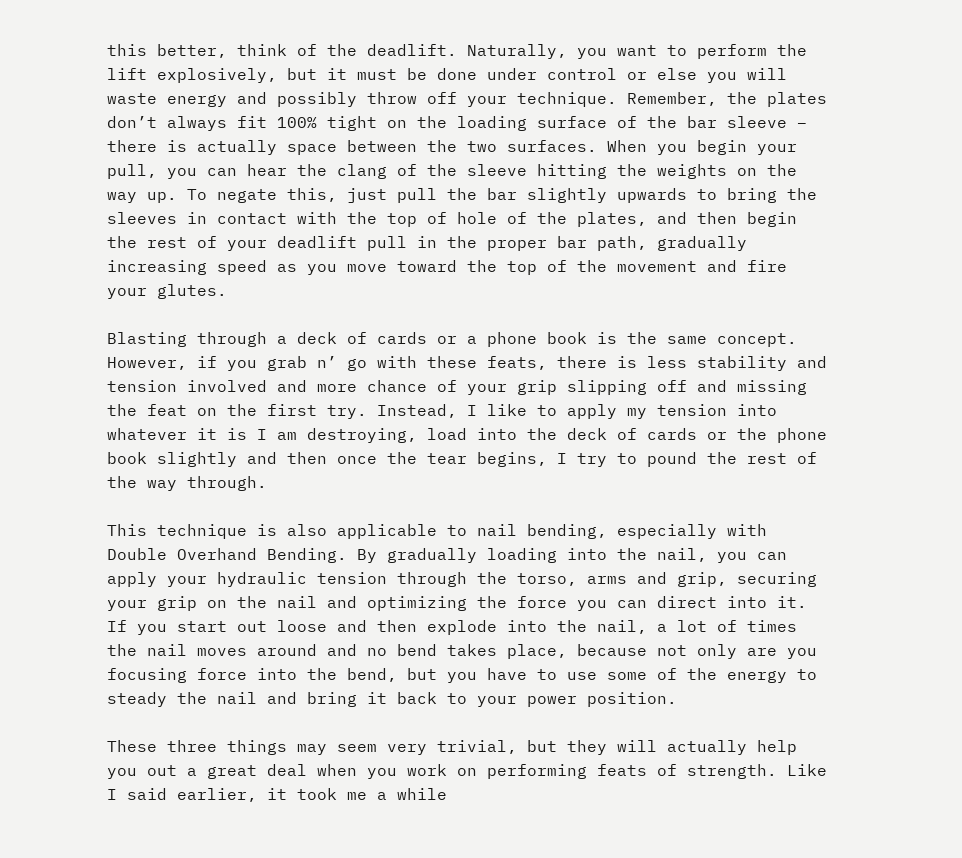this better, think of the deadlift. Naturally, you want to perform the lift explosively, but it must be done under control or else you will waste energy and possibly throw off your technique. Remember, the plates don’t always fit 100% tight on the loading surface of the bar sleeve – there is actually space between the two surfaces. When you begin your pull, you can hear the clang of the sleeve hitting the weights on the way up. To negate this, just pull the bar slightly upwards to bring the sleeves in contact with the top of hole of the plates, and then begin the rest of your deadlift pull in the proper bar path, gradually increasing speed as you move toward the top of the movement and fire your glutes.

Blasting through a deck of cards or a phone book is the same concept. However, if you grab n’ go with these feats, there is less stability and tension involved and more chance of your grip slipping off and missing the feat on the first try. Instead, I like to apply my tension into whatever it is I am destroying, load into the deck of cards or the phone book slightly and then once the tear begins, I try to pound the rest of the way through.

This technique is also applicable to nail bending, especially with Double Overhand Bending. By gradually loading into the nail, you can apply your hydraulic tension through the torso, arms and grip, securing your grip on the nail and optimizing the force you can direct into it. If you start out loose and then explode into the nail, a lot of times the nail moves around and no bend takes place, because not only are you focusing force into the bend, but you have to use some of the energy to steady the nail and bring it back to your power position.

These three things may seem very trivial, but they will actually help you out a great deal when you work on performing feats of strength. Like I said earlier, it took me a while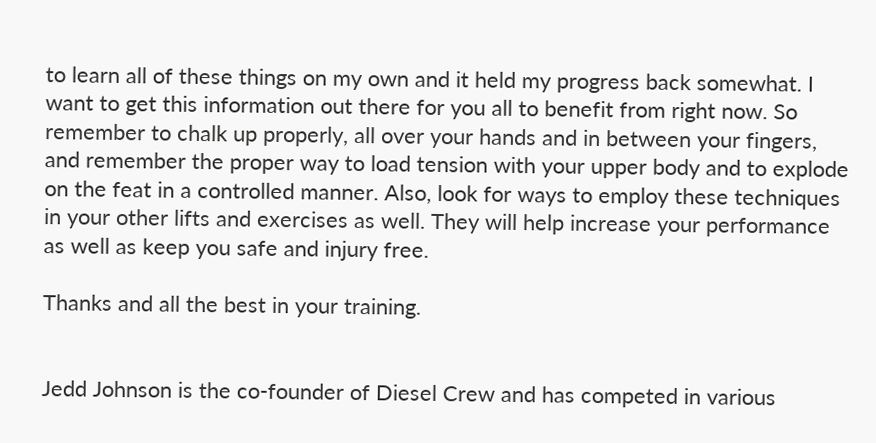to learn all of these things on my own and it held my progress back somewhat. I want to get this information out there for you all to benefit from right now. So remember to chalk up properly, all over your hands and in between your fingers, and remember the proper way to load tension with your upper body and to explode on the feat in a controlled manner. Also, look for ways to employ these techniques in your other lifts and exercises as well. They will help increase your performance as well as keep you safe and injury free.

Thanks and all the best in your training.


Jedd Johnson is the co-founder of Diesel Crew and has competed in various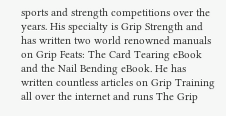sports and strength competitions over the years. His specialty is Grip Strength and has written two world renowned manuals on Grip Feats: The Card Tearing eBook and the Nail Bending eBook. He has written countless articles on Grip Training all over the internet and runs The Grip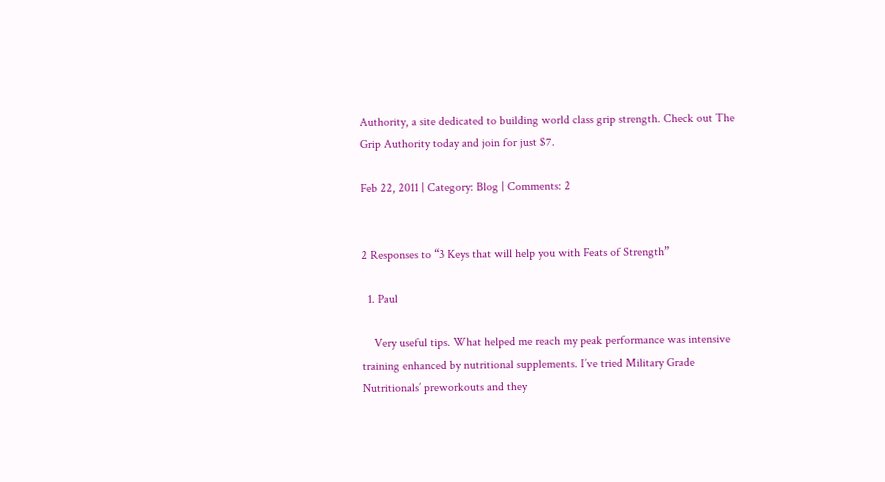Authority, a site dedicated to building world class grip strength. Check out The Grip Authority today and join for just $7.

Feb 22, 2011 | Category: Blog | Comments: 2


2 Responses to “3 Keys that will help you with Feats of Strength”

  1. Paul

    Very useful tips. What helped me reach my peak performance was intensive training enhanced by nutritional supplements. I’ve tried Military Grade Nutritionals’ preworkouts and they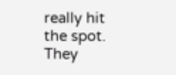really hit the spot. They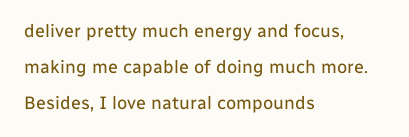deliver pretty much energy and focus, making me capable of doing much more. Besides, I love natural compounds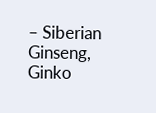– Siberian Ginseng, Ginko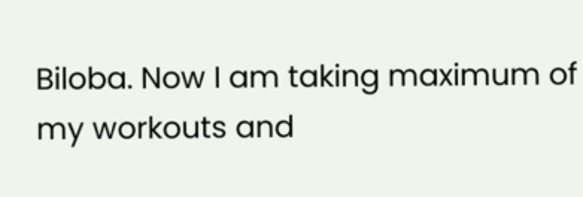Biloba. Now I am taking maximum of my workouts and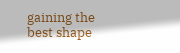gaining the best shape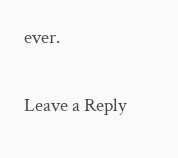ever.

Leave a Reply